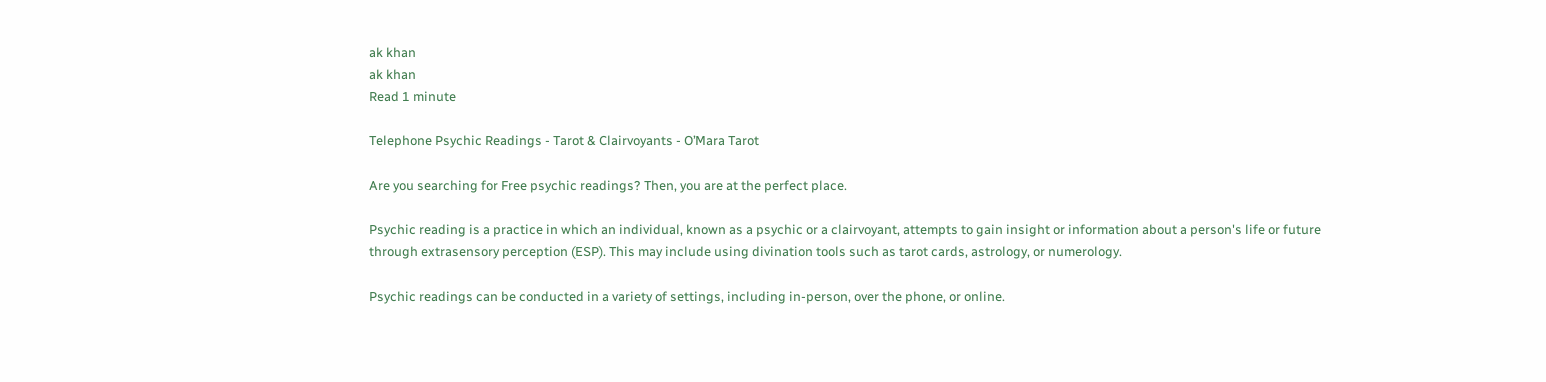ak khan
ak khan
Read 1 minute

Telephone Psychic Readings - Tarot & Clairvoyants - O’Mara Tarot

Are you searching for Free psychic readings? Then, you are at the perfect place.

Psychic reading is a practice in which an individual, known as a psychic or a clairvoyant, attempts to gain insight or information about a person's life or future through extrasensory perception (ESP). This may include using divination tools such as tarot cards, astrology, or numerology.

Psychic readings can be conducted in a variety of settings, including in-person, over the phone, or online.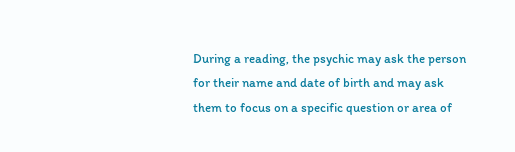During a reading, the psychic may ask the person for their name and date of birth and may ask them to focus on a specific question or area of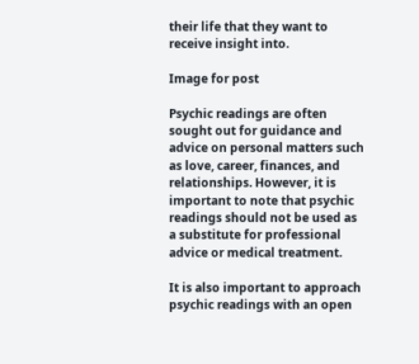their life that they want to receive insight into.

Image for post

Psychic readings are often sought out for guidance and advice on personal matters such as love, career, finances, and relationships. However, it is important to note that psychic readings should not be used as a substitute for professional advice or medical treatment.

It is also important to approach psychic readings with an open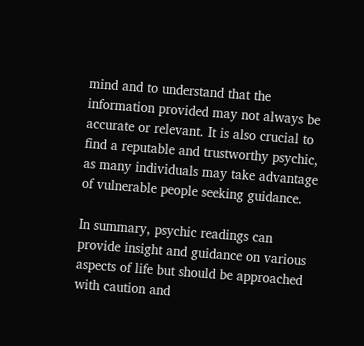mind and to understand that the information provided may not always be accurate or relevant. It is also crucial to find a reputable and trustworthy psychic, as many individuals may take advantage of vulnerable people seeking guidance.

In summary, psychic readings can provide insight and guidance on various aspects of life but should be approached with caution and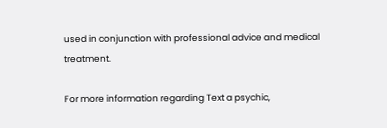used in conjunction with professional advice and medical treatment.

For more information regarding Text a psychic,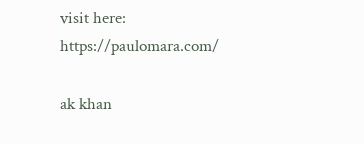visit here: https://paulomara.com/

ak khan